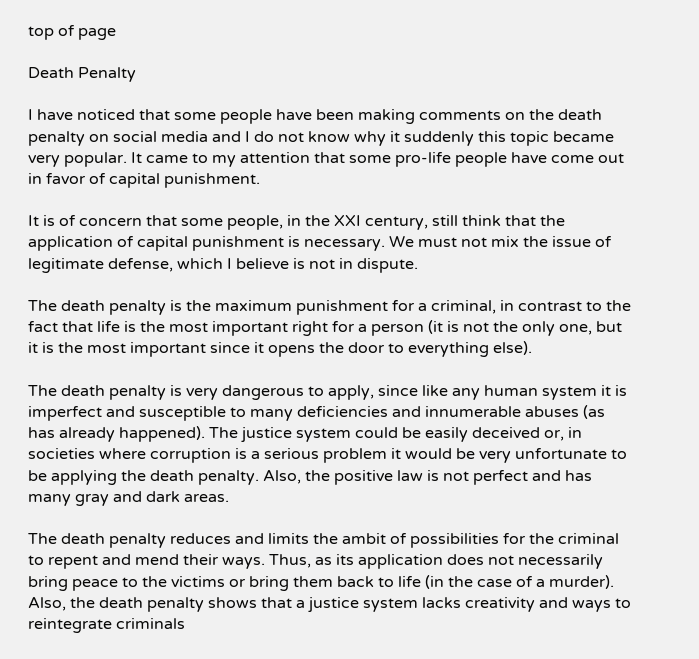top of page

Death Penalty

I have noticed that some people have been making comments on the death penalty on social media and I do not know why it suddenly this topic became very popular. It came to my attention that some pro-life people have come out in favor of capital punishment.

It is of concern that some people, in the XXI century, still think that the application of capital punishment is necessary. We must not mix the issue of legitimate defense, which I believe is not in dispute.

The death penalty is the maximum punishment for a criminal, in contrast to the fact that life is the most important right for a person (it is not the only one, but it is the most important since it opens the door to everything else).

The death penalty is very dangerous to apply, since like any human system it is imperfect and susceptible to many deficiencies and innumerable abuses (as has already happened). The justice system could be easily deceived or, in societies where corruption is a serious problem it would be very unfortunate to be applying the death penalty. Also, the positive law is not perfect and has many gray and dark areas.

The death penalty reduces and limits the ambit of possibilities for the criminal to repent and mend their ways. Thus, as its application does not necessarily bring peace to the victims or bring them back to life (in the case of a murder). Also, the death penalty shows that a justice system lacks creativity and ways to reintegrate criminals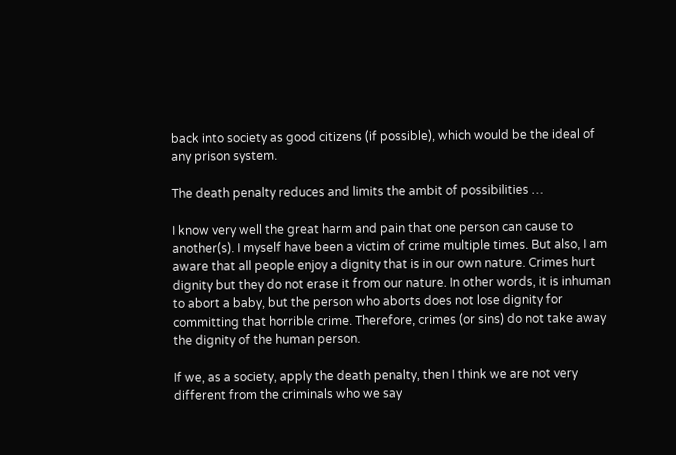back into society as good citizens (if possible), which would be the ideal of any prison system.

The death penalty reduces and limits the ambit of possibilities …

I know very well the great harm and pain that one person can cause to another(s). I myself have been a victim of crime multiple times. But also, I am aware that all people enjoy a dignity that is in our own nature. Crimes hurt dignity but they do not erase it from our nature. In other words, it is inhuman to abort a baby, but the person who aborts does not lose dignity for committing that horrible crime. Therefore, crimes (or sins) do not take away the dignity of the human person.

If we, as a society, apply the death penalty, then I think we are not very different from the criminals who we say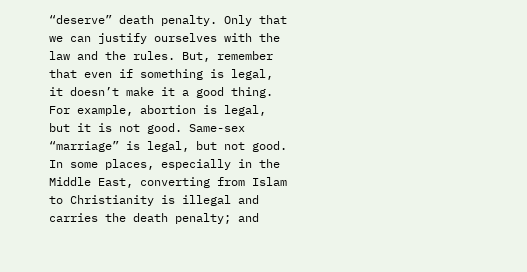“deserve” death penalty. Only that we can justify ourselves with the law and the rules. But, remember that even if something is legal, it doesn’t make it a good thing. For example, abortion is legal, but it is not good. Same-sex “marriage” is legal, but not good. In some places, especially in the Middle East, converting from Islam to Christianity is illegal and carries the death penalty; and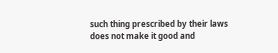such thing prescribed by their laws does not make it good and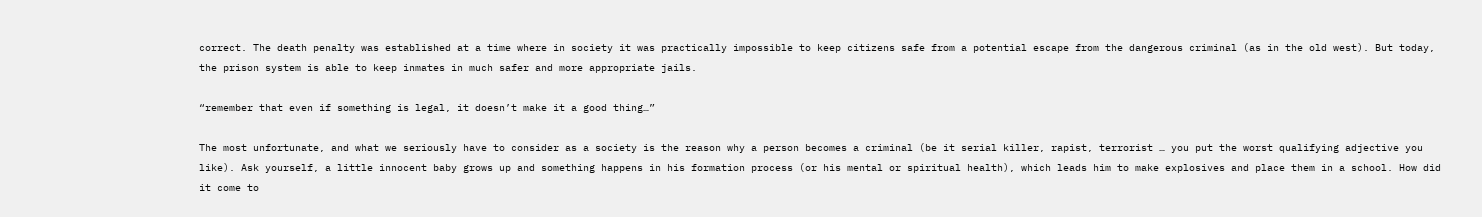correct. The death penalty was established at a time where in society it was practically impossible to keep citizens safe from a potential escape from the dangerous criminal (as in the old west). But today, the prison system is able to keep inmates in much safer and more appropriate jails.

“remember that even if something is legal, it doesn’t make it a good thing…”

The most unfortunate, and what we seriously have to consider as a society is the reason why a person becomes a criminal (be it serial killer, rapist, terrorist … you put the worst qualifying adjective you like). Ask yourself, a little innocent baby grows up and something happens in his formation process (or his mental or spiritual health), which leads him to make explosives and place them in a school. How did it come to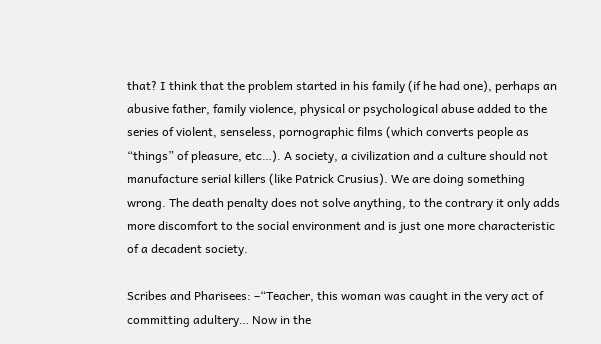that? I think that the problem started in his family (if he had one), perhaps an abusive father, family violence, physical or psychological abuse added to the series of violent, senseless, pornographic films (which converts people as “things” of pleasure, etc…). A society, a civilization and a culture should not manufacture serial killers (like Patrick Crusius). We are doing something wrong. The death penalty does not solve anything, to the contrary it only adds more discomfort to the social environment and is just one more characteristic of a decadent society.

Scribes and Pharisees: –“Teacher, this woman was caught in the very act of committing adultery… Now in the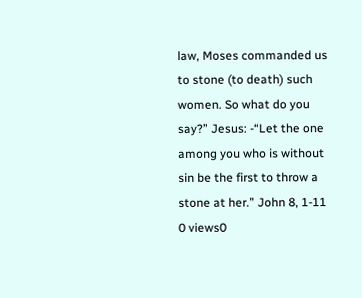law, Moses commanded us to stone (to death) such women. So what do you say?” Jesus: -“Let the one among you who is without sin be the first to throw a stone at her.” John 8, 1-11
0 views0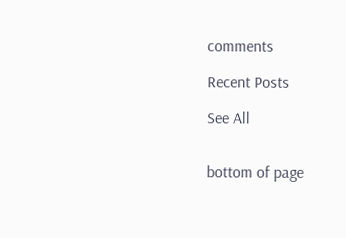comments

Recent Posts

See All


bottom of page